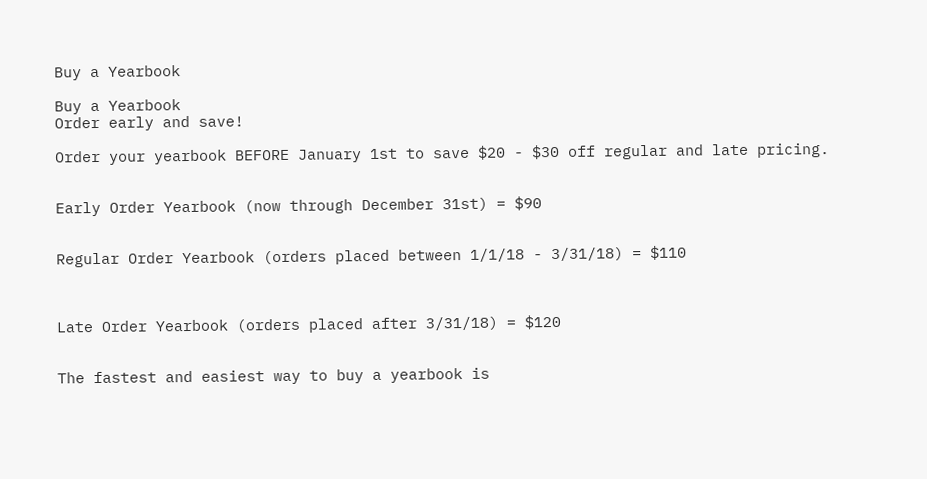Buy a Yearbook

Buy a Yearbook
Order early and save!

Order your yearbook BEFORE January 1st to save $20 - $30 off regular and late pricing.


Early Order Yearbook (now through December 31st) = $90


Regular Order Yearbook (orders placed between 1/1/18 - 3/31/18) = $110



Late Order Yearbook (orders placed after 3/31/18) = $120


The fastest and easiest way to buy a yearbook is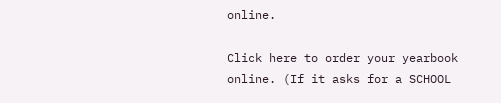online.

Click here to order your yearbook online. (If it asks for a SCHOOL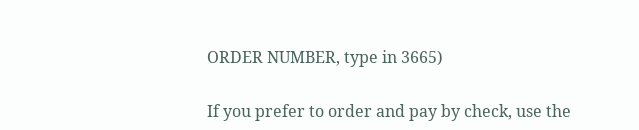ORDER NUMBER, type in 3665)

If you prefer to order and pay by check, use the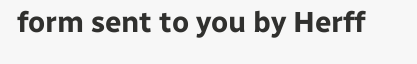form sent to you by Herff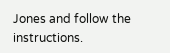Jones and follow the instructions.